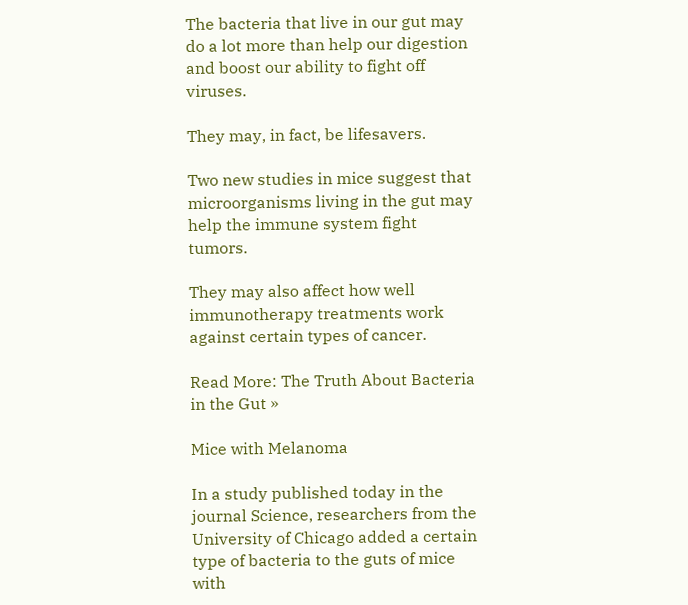The bacteria that live in our gut may do a lot more than help our digestion and boost our ability to fight off viruses.

They may, in fact, be lifesavers.

Two new studies in mice suggest that microorganisms living in the gut may help the immune system fight tumors.

They may also affect how well immunotherapy treatments work against certain types of cancer.

Read More: The Truth About Bacteria in the Gut »

Mice with Melanoma

In a study published today in the journal Science, researchers from the University of Chicago added a certain type of bacteria to the guts of mice with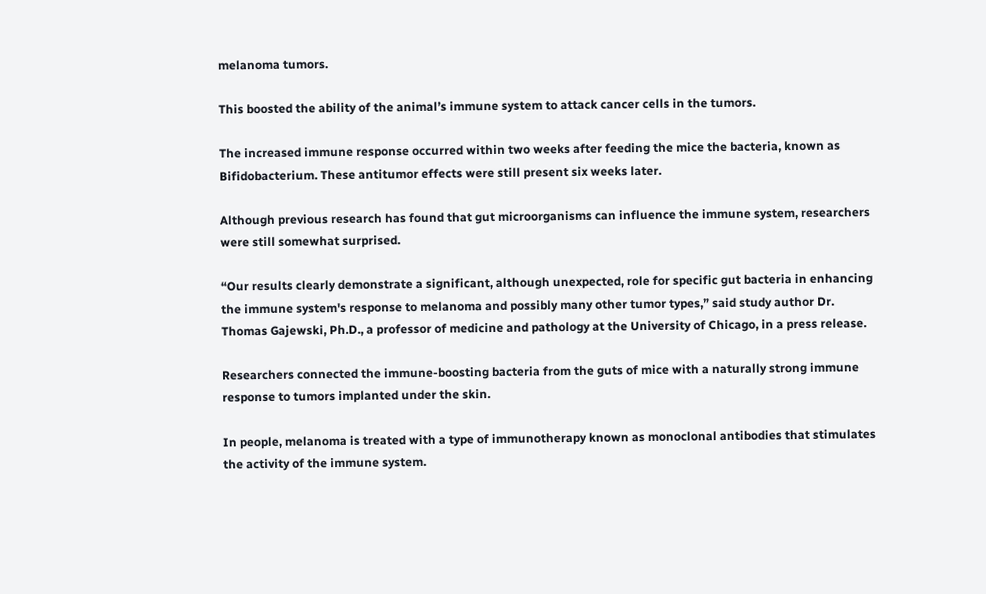melanoma tumors.

This boosted the ability of the animal’s immune system to attack cancer cells in the tumors.

The increased immune response occurred within two weeks after feeding the mice the bacteria, known as Bifidobacterium. These antitumor effects were still present six weeks later.

Although previous research has found that gut microorganisms can influence the immune system, researchers were still somewhat surprised.

“Our results clearly demonstrate a significant, although unexpected, role for specific gut bacteria in enhancing the immune system's response to melanoma and possibly many other tumor types,” said study author Dr. Thomas Gajewski, Ph.D., a professor of medicine and pathology at the University of Chicago, in a press release.

Researchers connected the immune-boosting bacteria from the guts of mice with a naturally strong immune response to tumors implanted under the skin.

In people, melanoma is treated with a type of immunotherapy known as monoclonal antibodies that stimulates the activity of the immune system.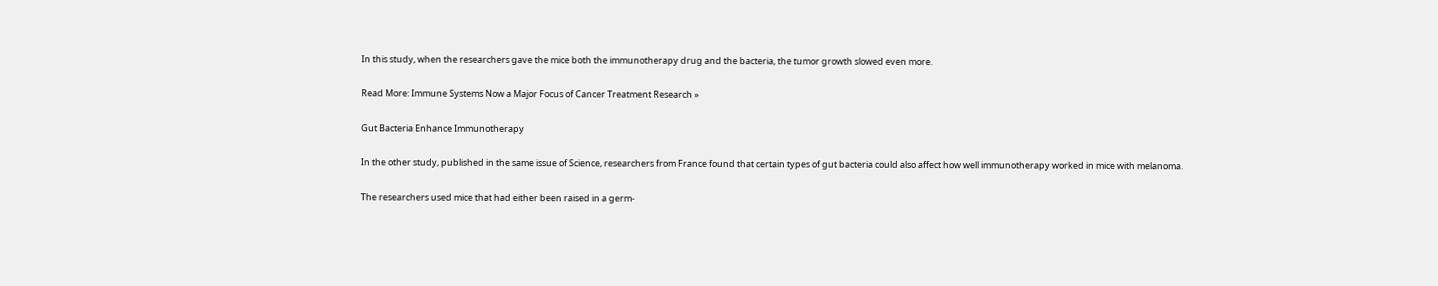In this study, when the researchers gave the mice both the immunotherapy drug and the bacteria, the tumor growth slowed even more.

Read More: Immune Systems Now a Major Focus of Cancer Treatment Research »

Gut Bacteria Enhance Immunotherapy

In the other study, published in the same issue of Science, researchers from France found that certain types of gut bacteria could also affect how well immunotherapy worked in mice with melanoma.

The researchers used mice that had either been raised in a germ-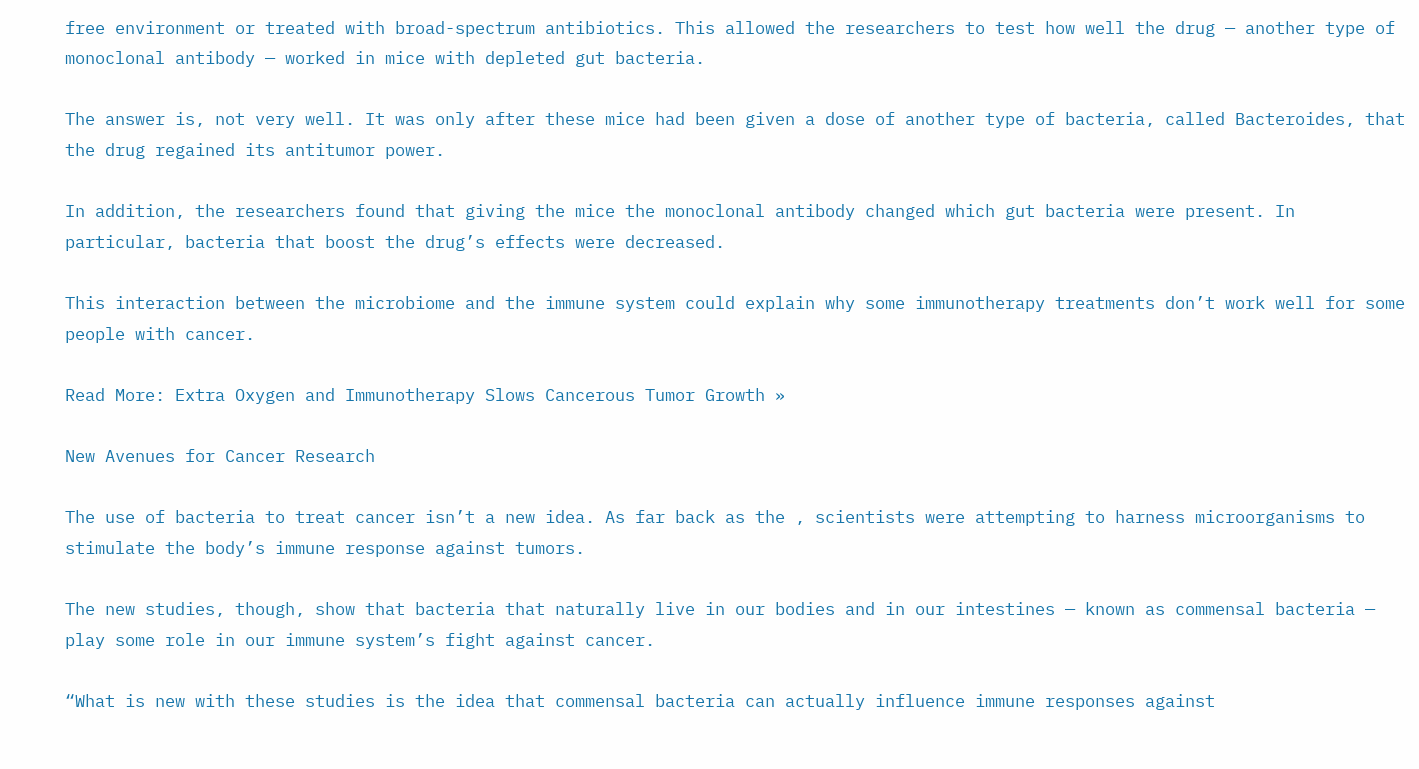free environment or treated with broad-spectrum antibiotics. This allowed the researchers to test how well the drug — another type of monoclonal antibody — worked in mice with depleted gut bacteria.

The answer is, not very well. It was only after these mice had been given a dose of another type of bacteria, called Bacteroides, that the drug regained its antitumor power.

In addition, the researchers found that giving the mice the monoclonal antibody changed which gut bacteria were present. In particular, bacteria that boost the drug’s effects were decreased.

This interaction between the microbiome and the immune system could explain why some immunotherapy treatments don’t work well for some people with cancer.

Read More: Extra Oxygen and Immunotherapy Slows Cancerous Tumor Growth »

New Avenues for Cancer Research

The use of bacteria to treat cancer isn’t a new idea. As far back as the , scientists were attempting to harness microorganisms to stimulate the body’s immune response against tumors.

The new studies, though, show that bacteria that naturally live in our bodies and in our intestines — known as commensal bacteria — play some role in our immune system’s fight against cancer.

“What is new with these studies is the idea that commensal bacteria can actually influence immune responses against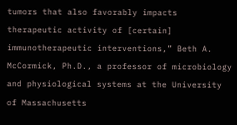tumors that also favorably impacts therapeutic activity of [certain] immunotherapeutic interventions,” Beth A. McCormick, Ph.D., a professor of microbiology and physiological systems at the University of Massachusetts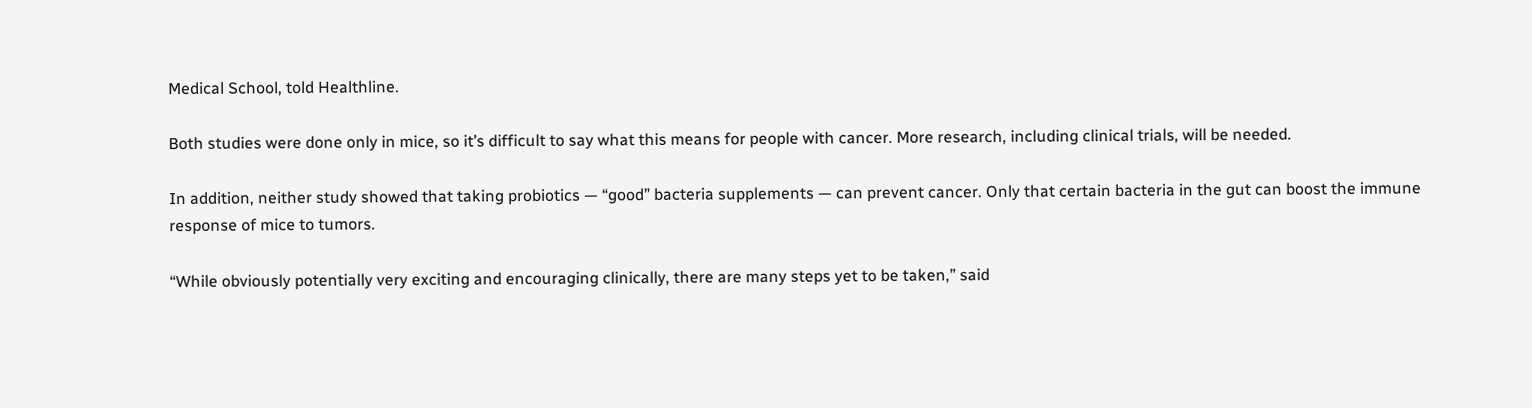Medical School, told Healthline.

Both studies were done only in mice, so it’s difficult to say what this means for people with cancer. More research, including clinical trials, will be needed.

In addition, neither study showed that taking probiotics — “good” bacteria supplements — can prevent cancer. Only that certain bacteria in the gut can boost the immune response of mice to tumors.

“While obviously potentially very exciting and encouraging clinically, there are many steps yet to be taken,” said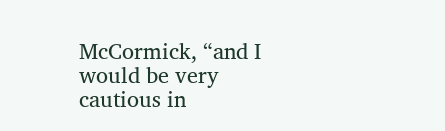McCormick, “and I would be very cautious in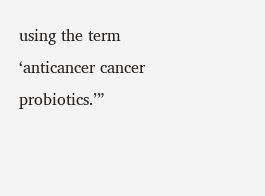using the term ‘anticancer cancer probiotics.’”